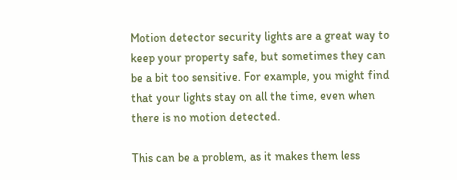Motion detector security lights are a great way to keep your property safe, but sometimes they can be a bit too sensitive. For example, you might find that your lights stay on all the time, even when there is no motion detected.

This can be a problem, as it makes them less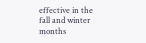effective in the fall and winter months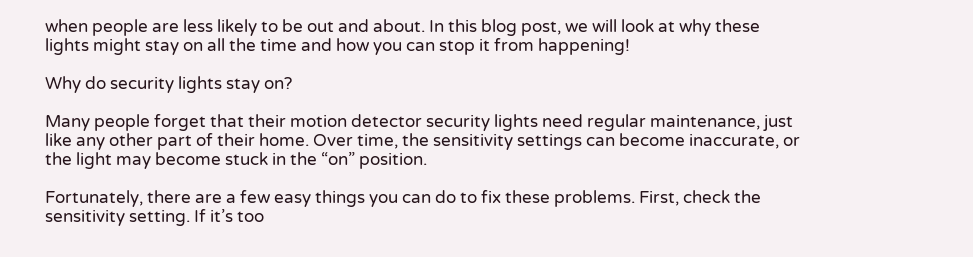when people are less likely to be out and about. In this blog post, we will look at why these lights might stay on all the time and how you can stop it from happening!

Why do security lights stay on?

Many people forget that their motion detector security lights need regular maintenance, just like any other part of their home. Over time, the sensitivity settings can become inaccurate, or the light may become stuck in the “on” position.

Fortunately, there are a few easy things you can do to fix these problems. First, check the sensitivity setting. If it’s too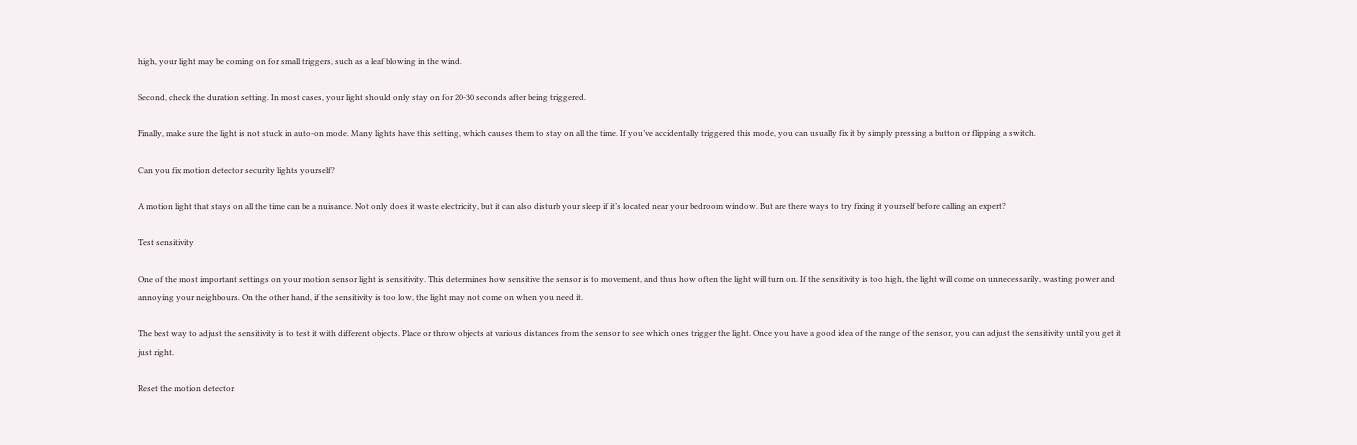high, your light may be coming on for small triggers, such as a leaf blowing in the wind.

Second, check the duration setting. In most cases, your light should only stay on for 20-30 seconds after being triggered.

Finally, make sure the light is not stuck in auto-on mode. Many lights have this setting, which causes them to stay on all the time. If you’ve accidentally triggered this mode, you can usually fix it by simply pressing a button or flipping a switch.

Can you fix motion detector security lights yourself?

A motion light that stays on all the time can be a nuisance. Not only does it waste electricity, but it can also disturb your sleep if it’s located near your bedroom window. But are there ways to try fixing it yourself before calling an expert?

Test sensitivity

One of the most important settings on your motion sensor light is sensitivity. This determines how sensitive the sensor is to movement, and thus how often the light will turn on. If the sensitivity is too high, the light will come on unnecessarily, wasting power and annoying your neighbours. On the other hand, if the sensitivity is too low, the light may not come on when you need it.

The best way to adjust the sensitivity is to test it with different objects. Place or throw objects at various distances from the sensor to see which ones trigger the light. Once you have a good idea of the range of the sensor, you can adjust the sensitivity until you get it just right.

Reset the motion detector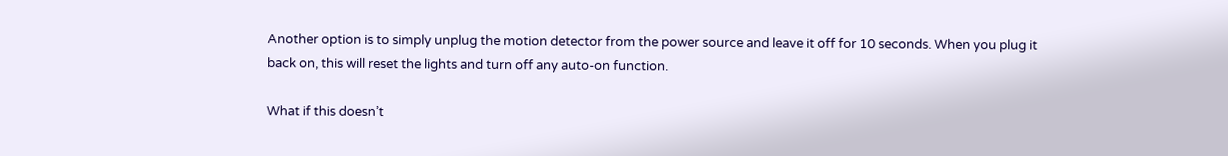Another option is to simply unplug the motion detector from the power source and leave it off for 10 seconds. When you plug it back on, this will reset the lights and turn off any auto-on function.

What if this doesn’t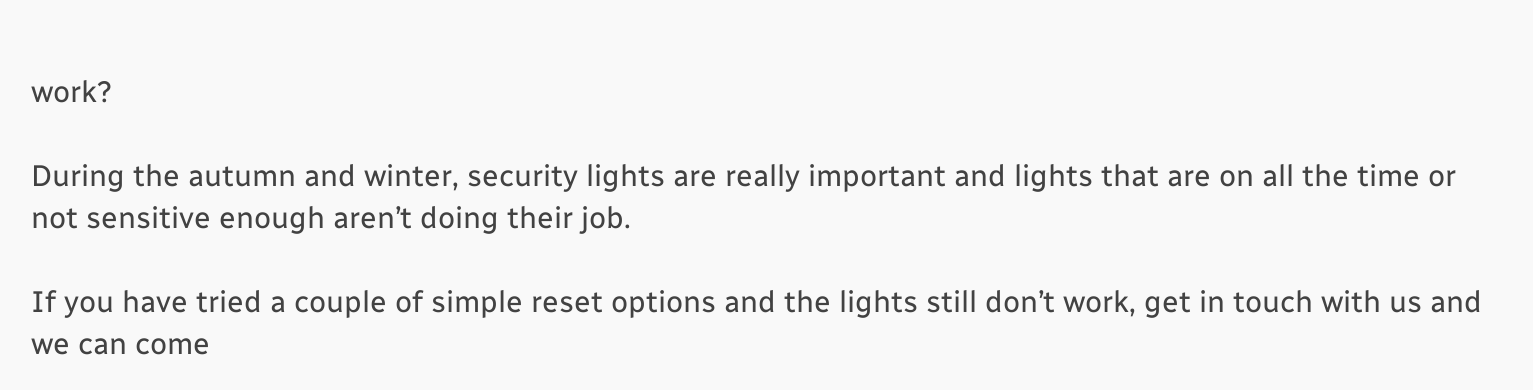work?

During the autumn and winter, security lights are really important and lights that are on all the time or not sensitive enough aren’t doing their job.

If you have tried a couple of simple reset options and the lights still don’t work, get in touch with us and we can come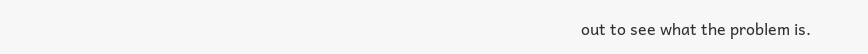out to see what the problem is.